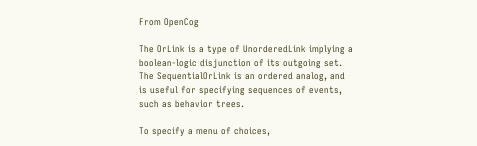From OpenCog

The OrLink is a type of UnorderedLink implying a boolean-logic disjunction of its outgoing set. The SequentialOrLink is an ordered analog, and is useful for specifying sequences of events, such as behavior trees.

To specify a menu of choices,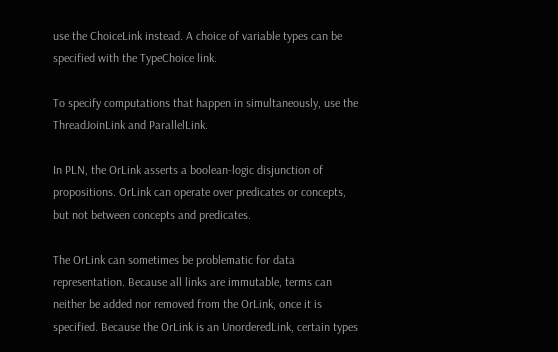use the ChoiceLink instead. A choice of variable types can be specified with the TypeChoice link.

To specify computations that happen in simultaneously, use the ThreadJoinLink and ParallelLink.

In PLN, the OrLink asserts a boolean-logic disjunction of propositions. OrLink can operate over predicates or concepts, but not between concepts and predicates.

The OrLink can sometimes be problematic for data representation. Because all links are immutable, terms can neither be added nor removed from the OrLink, once it is specified. Because the OrLink is an UnorderedLink, certain types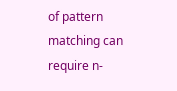of pattern matching can require n-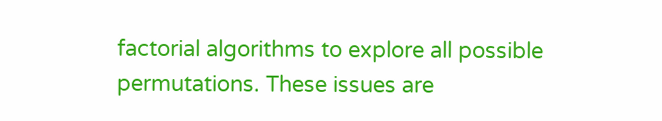factorial algorithms to explore all possible permutations. These issues are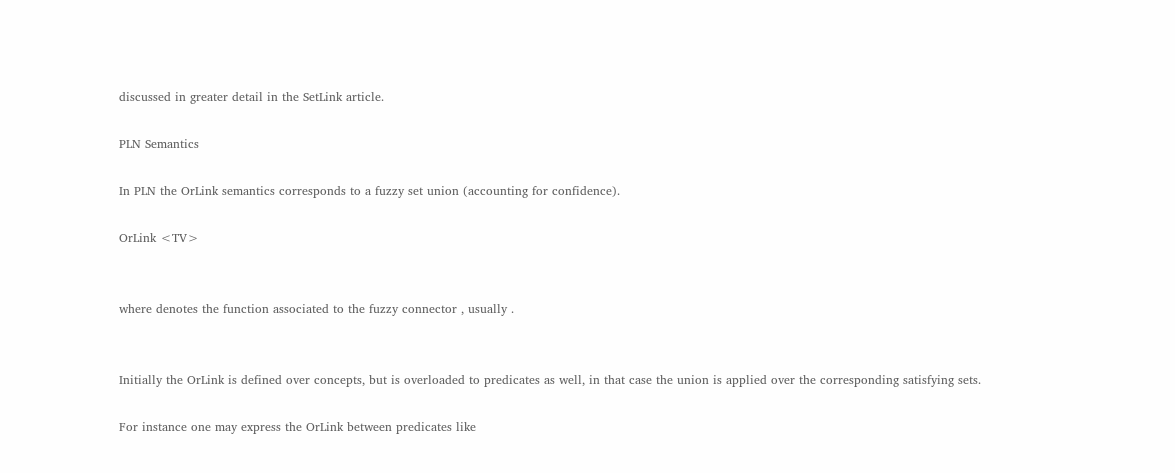discussed in greater detail in the SetLink article.

PLN Semantics

In PLN the OrLink semantics corresponds to a fuzzy set union (accounting for confidence).

OrLink <TV>


where denotes the function associated to the fuzzy connector , usually .


Initially the OrLink is defined over concepts, but is overloaded to predicates as well, in that case the union is applied over the corresponding satisfying sets.

For instance one may express the OrLink between predicates like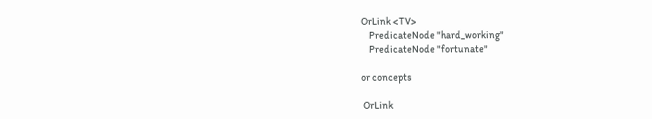OrLink <TV>
    PredicateNode "hard_working"
    PredicateNode "fortunate"

or concepts

 OrLink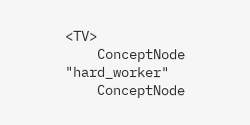<TV>
    ConceptNode "hard_worker"
    ConceptNode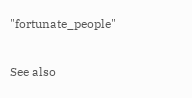"fortunate_people"

See also